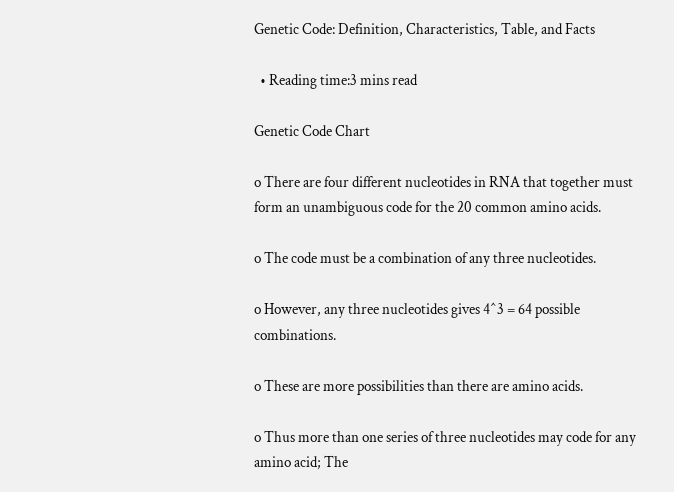Genetic Code: Definition, Characteristics, Table, and Facts

  • Reading time:3 mins read

Genetic Code Chart

o There are four different nucleotides in RNA that together must form an unambiguous code for the 20 common amino acids.

o The code must be a combination of any three nucleotides.

o However, any three nucleotides gives 4^3 = 64 possible combinations.

o These are more possibilities than there are amino acids.

o Thus more than one series of three nucleotides may code for any amino acid; The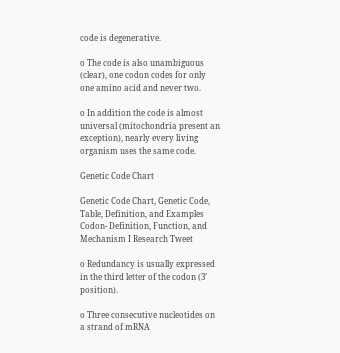code is degenerative.

o The code is also unambiguous (clear), one codon codes for only one amino acid and never two.

o In addition the code is almost universal (mitochondria present an exception), nearly every living organism uses the same code.

Genetic Code Chart

Genetic Code Chart, Genetic Code, Table, Definition, and Examples Codon- Definition, Function, and Mechanism I Research Tweet

o Redundancy is usually expressed in the third letter of the codon (3’ position).

o Three consecutive nucleotides on a strand of mRNA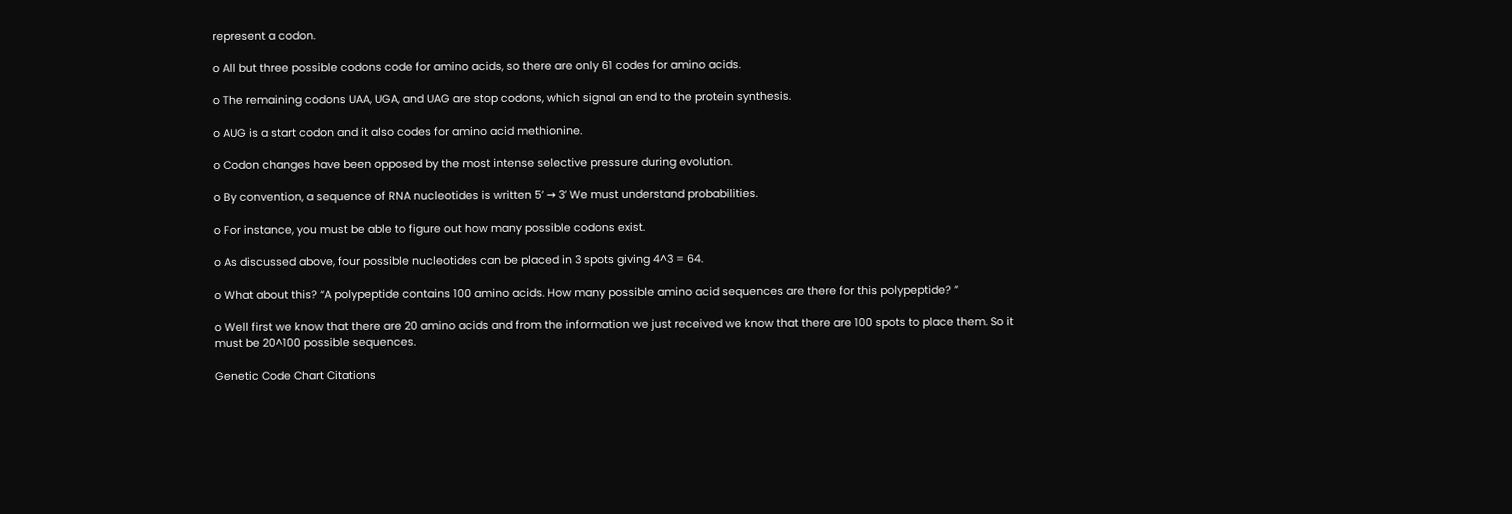represent a codon.

o All but three possible codons code for amino acids, so there are only 61 codes for amino acids.

o The remaining codons UAA, UGA, and UAG are stop codons, which signal an end to the protein synthesis.

o AUG is a start codon and it also codes for amino acid methionine.

o Codon changes have been opposed by the most intense selective pressure during evolution.

o By convention, a sequence of RNA nucleotides is written 5’ → 3’ We must understand probabilities.

o For instance, you must be able to figure out how many possible codons exist.

o As discussed above, four possible nucleotides can be placed in 3 spots giving 4^3 = 64.

o What about this? “A polypeptide contains 100 amino acids. How many possible amino acid sequences are there for this polypeptide? ”

o Well first we know that there are 20 amino acids and from the information we just received we know that there are 100 spots to place them. So it must be 20^100 possible sequences.

Genetic Code Chart Citations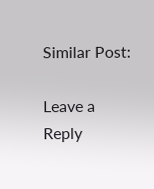Similar Post:

Leave a Reply